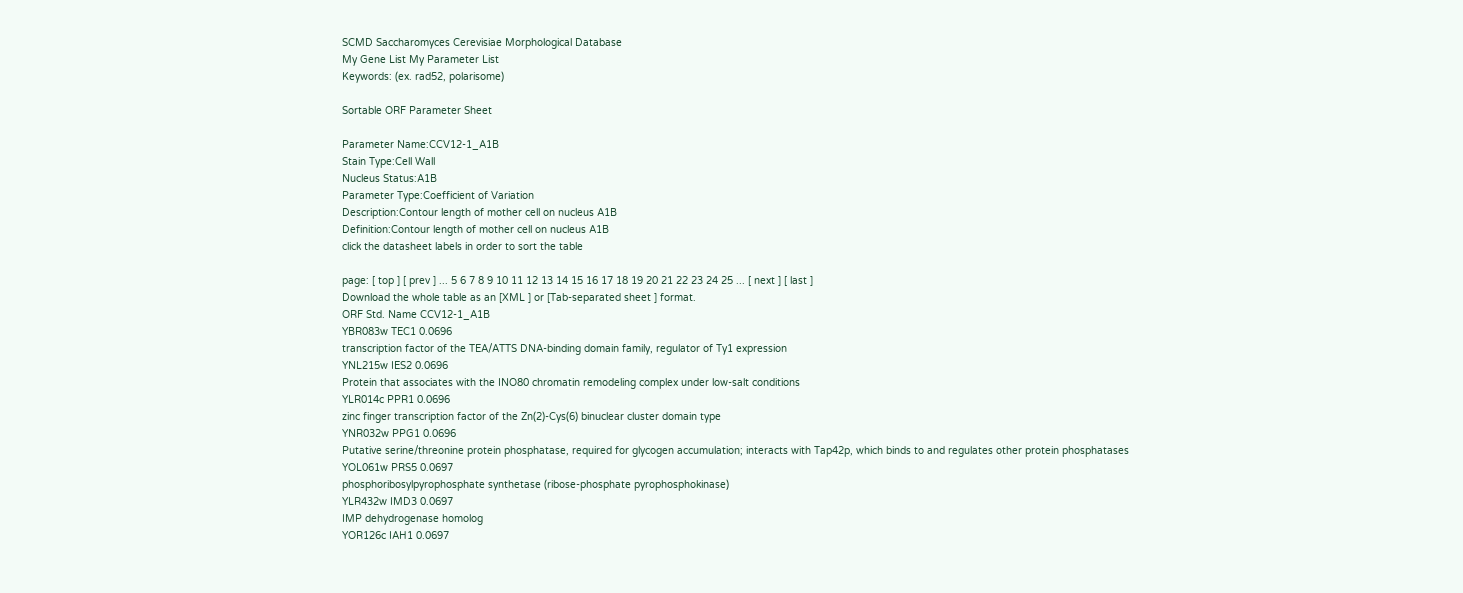SCMD Saccharomyces Cerevisiae Morphological Database
My Gene List My Parameter List
Keywords: (ex. rad52, polarisome)

Sortable ORF Parameter Sheet

Parameter Name:CCV12-1_A1B
Stain Type:Cell Wall
Nucleus Status:A1B
Parameter Type:Coefficient of Variation
Description:Contour length of mother cell on nucleus A1B
Definition:Contour length of mother cell on nucleus A1B
click the datasheet labels in order to sort the table

page: [ top ] [ prev ] ... 5 6 7 8 9 10 11 12 13 14 15 16 17 18 19 20 21 22 23 24 25 ... [ next ] [ last ]
Download the whole table as an [XML ] or [Tab-separated sheet ] format.
ORF Std. Name CCV12-1_A1B
YBR083w TEC1 0.0696
transcription factor of the TEA/ATTS DNA-binding domain family, regulator of Ty1 expression
YNL215w IES2 0.0696
Protein that associates with the INO80 chromatin remodeling complex under low-salt conditions
YLR014c PPR1 0.0696
zinc finger transcription factor of the Zn(2)-Cys(6) binuclear cluster domain type
YNR032w PPG1 0.0696
Putative serine/threonine protein phosphatase, required for glycogen accumulation; interacts with Tap42p, which binds to and regulates other protein phosphatases
YOL061w PRS5 0.0697
phosphoribosylpyrophosphate synthetase (ribose-phosphate pyrophosphokinase)
YLR432w IMD3 0.0697
IMP dehydrogenase homolog
YOR126c IAH1 0.0697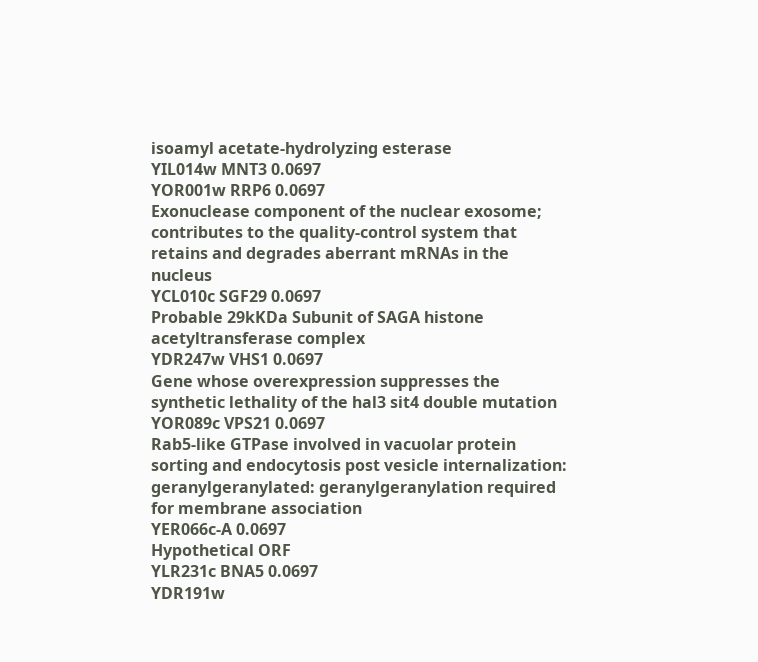isoamyl acetate-hydrolyzing esterase
YIL014w MNT3 0.0697
YOR001w RRP6 0.0697
Exonuclease component of the nuclear exosome; contributes to the quality-control system that retains and degrades aberrant mRNAs in the nucleus
YCL010c SGF29 0.0697
Probable 29kKDa Subunit of SAGA histone acetyltransferase complex
YDR247w VHS1 0.0697
Gene whose overexpression suppresses the synthetic lethality of the hal3 sit4 double mutation
YOR089c VPS21 0.0697
Rab5-like GTPase involved in vacuolar protein sorting and endocytosis post vesicle internalization: geranylgeranylated: geranylgeranylation required for membrane association
YER066c-A 0.0697
Hypothetical ORF
YLR231c BNA5 0.0697
YDR191w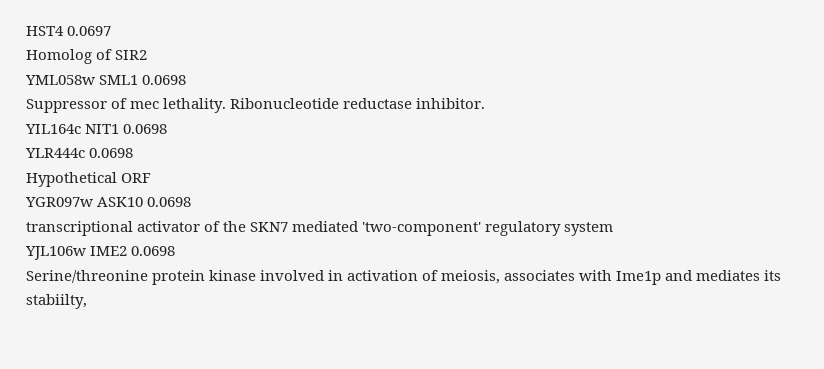HST4 0.0697
Homolog of SIR2
YML058w SML1 0.0698
Suppressor of mec lethality. Ribonucleotide reductase inhibitor.
YIL164c NIT1 0.0698
YLR444c 0.0698
Hypothetical ORF
YGR097w ASK10 0.0698
transcriptional activator of the SKN7 mediated 'two-component' regulatory system
YJL106w IME2 0.0698
Serine/threonine protein kinase involved in activation of meiosis, associates with Ime1p and mediates its stabiilty,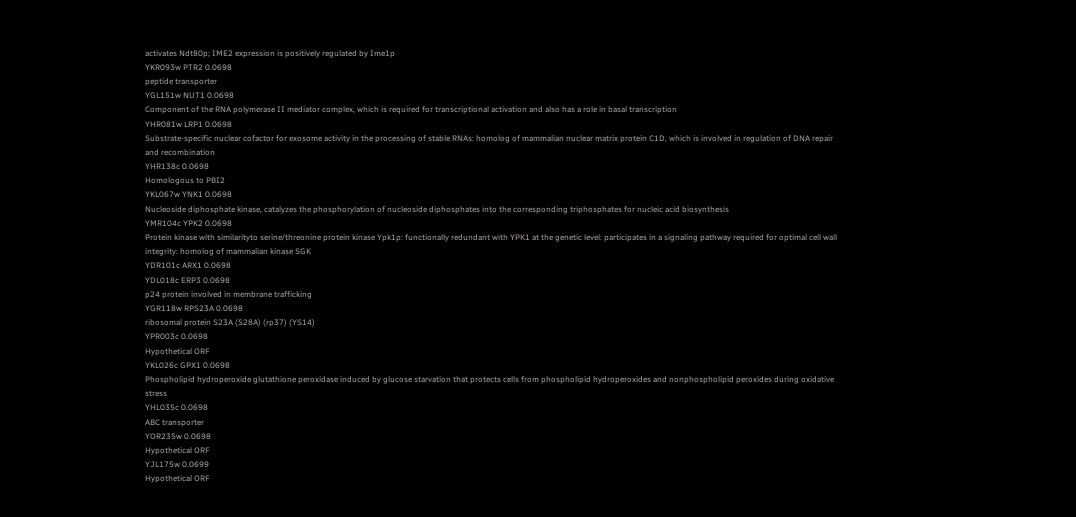activates Ndt80p; IME2 expression is positively regulated by Ime1p
YKR093w PTR2 0.0698
peptide transporter
YGL151w NUT1 0.0698
Component of the RNA polymerase II mediator complex, which is required for transcriptional activation and also has a role in basal transcription
YHR081w LRP1 0.0698
Substrate-specific nuclear cofactor for exosome activity in the processing of stable RNAs: homolog of mammalian nuclear matrix protein C1D, which is involved in regulation of DNA repair and recombination
YHR138c 0.0698
Homologous to PBI2
YKL067w YNK1 0.0698
Nucleoside diphosphate kinase, catalyzes the phosphorylation of nucleoside diphosphates into the corresponding triphosphates for nucleic acid biosynthesis
YMR104c YPK2 0.0698
Protein kinase with similarityto serine/threonine protein kinase Ypk1p: functionally redundant with YPK1 at the genetic level: participates in a signaling pathway required for optimal cell wall integrity: homolog of mammalian kinase SGK
YDR101c ARX1 0.0698
YDL018c ERP3 0.0698
p24 protein involved in membrane trafficking
YGR118w RPS23A 0.0698
ribosomal protein S23A (S28A) (rp37) (YS14)
YPR003c 0.0698
Hypothetical ORF
YKL026c GPX1 0.0698
Phospholipid hydroperoxide glutathione peroxidase induced by glucose starvation that protects cells from phospholipid hydroperoxides and nonphospholipid peroxides during oxidative stress
YHL035c 0.0698
ABC transporter
YOR235w 0.0698
Hypothetical ORF
YJL175w 0.0699
Hypothetical ORF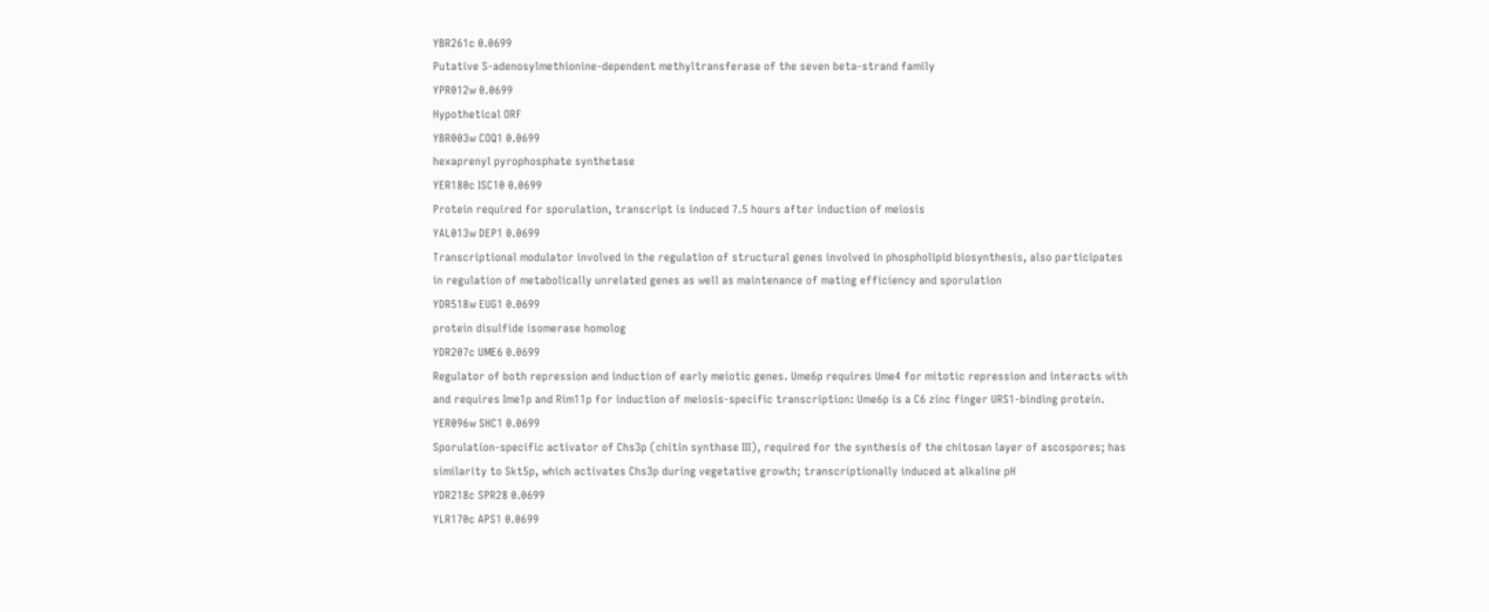YBR261c 0.0699
Putative S-adenosylmethionine-dependent methyltransferase of the seven beta-strand family
YPR012w 0.0699
Hypothetical ORF
YBR003w COQ1 0.0699
hexaprenyl pyrophosphate synthetase
YER180c ISC10 0.0699
Protein required for sporulation, transcript is induced 7.5 hours after induction of meiosis
YAL013w DEP1 0.0699
Transcriptional modulator involved in the regulation of structural genes involved in phospholipid biosynthesis, also participates in regulation of metabolically unrelated genes as well as maintenance of mating efficiency and sporulation
YDR518w EUG1 0.0699
protein disulfide isomerase homolog
YDR207c UME6 0.0699
Regulator of both repression and induction of early meiotic genes. Ume6p requires Ume4 for mitotic repression and interacts with and requires Ime1p and Rim11p for induction of meiosis-specific transcription: Ume6p is a C6 zinc finger URS1-binding protein.
YER096w SHC1 0.0699
Sporulation-specific activator of Chs3p (chitin synthase III), required for the synthesis of the chitosan layer of ascospores; has similarity to Skt5p, which activates Chs3p during vegetative growth; transcriptionally induced at alkaline pH
YDR218c SPR28 0.0699
YLR170c APS1 0.0699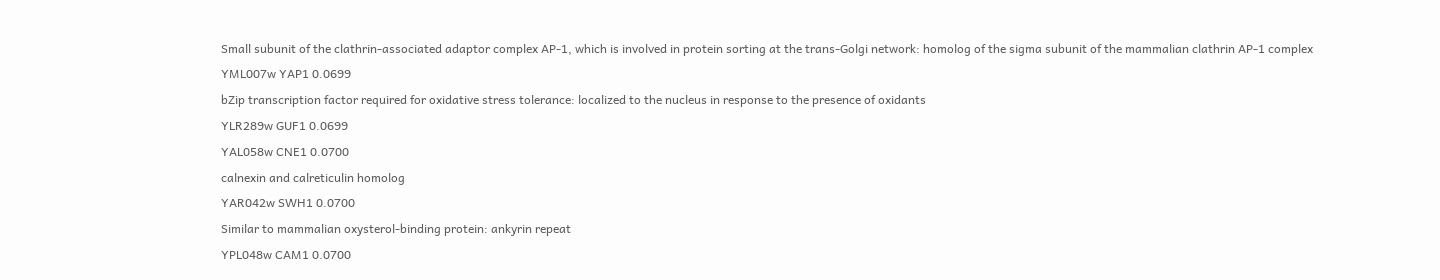Small subunit of the clathrin-associated adaptor complex AP-1, which is involved in protein sorting at the trans-Golgi network: homolog of the sigma subunit of the mammalian clathrin AP-1 complex
YML007w YAP1 0.0699
bZip transcription factor required for oxidative stress tolerance: localized to the nucleus in response to the presence of oxidants
YLR289w GUF1 0.0699
YAL058w CNE1 0.0700
calnexin and calreticulin homolog
YAR042w SWH1 0.0700
Similar to mammalian oxysterol-binding protein: ankyrin repeat
YPL048w CAM1 0.0700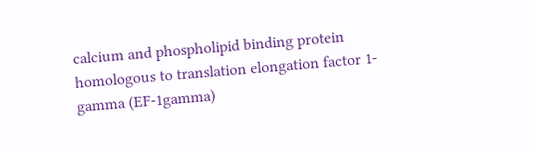calcium and phospholipid binding protein homologous to translation elongation factor 1-gamma (EF-1gamma)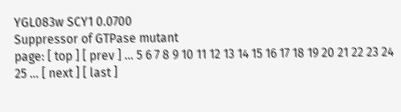YGL083w SCY1 0.0700
Suppressor of GTPase mutant
page: [ top ] [ prev ] ... 5 6 7 8 9 10 11 12 13 14 15 16 17 18 19 20 21 22 23 24 25 ... [ next ] [ last ]